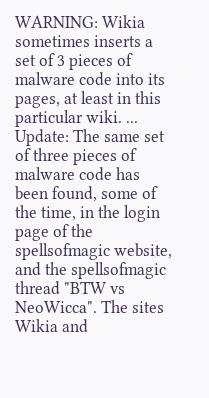WARNING: Wikia sometimes inserts a set of 3 pieces of malware code into its pages, at least in this particular wiki. ... Update: The same set of three pieces of malware code has been found, some of the time, in the login page of the spellsofmagic website, and the spellsofmagic thread "BTW vs NeoWicca". The sites Wikia and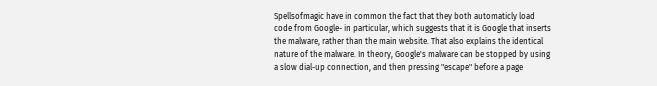Spellsofmagic have in common the fact that they both automaticly load code from Google- in particular, which suggests that it is Google that inserts the malware, rather than the main website. That also explains the identical nature of the malware. In theory, Google's malware can be stopped by using a slow dial-up connection, and then pressing "escape" before a page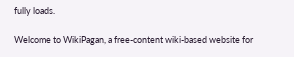fully loads.

Welcome to WikiPagan, a free-content wiki-based website for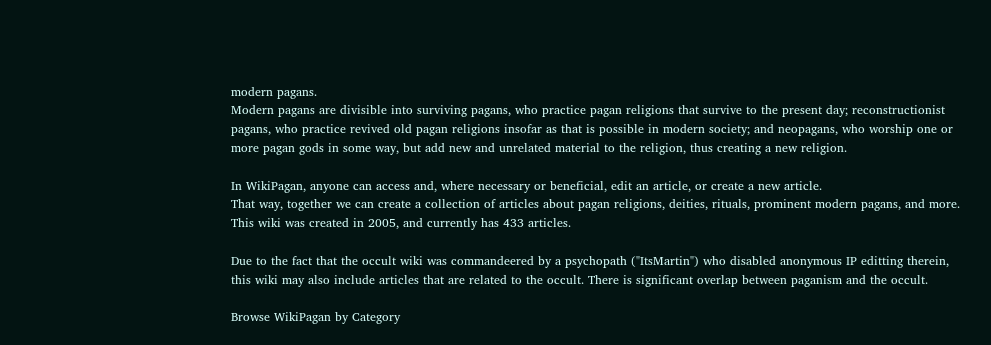modern pagans.
Modern pagans are divisible into surviving pagans, who practice pagan religions that survive to the present day; reconstructionist pagans, who practice revived old pagan religions insofar as that is possible in modern society; and neopagans, who worship one or more pagan gods in some way, but add new and unrelated material to the religion, thus creating a new religion.

In WikiPagan, anyone can access and, where necessary or beneficial, edit an article, or create a new article.
That way, together we can create a collection of articles about pagan religions, deities, rituals, prominent modern pagans, and more.
This wiki was created in 2005, and currently has 433 articles.

Due to the fact that the occult wiki was commandeered by a psychopath ("ItsMartin") who disabled anonymous IP editting therein, this wiki may also include articles that are related to the occult. There is significant overlap between paganism and the occult.

Browse WikiPagan by Category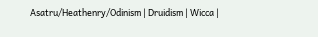Asatru/Heathenry/Odinism | Druidism | Wicca |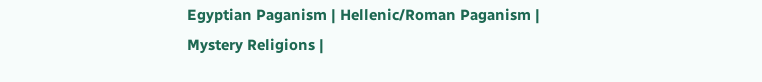Egyptian Paganism | Hellenic/Roman Paganism |
Mystery Religions |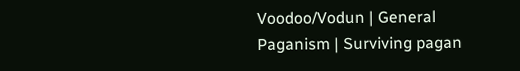Voodoo/Vodun | General Paganism | Surviving pagan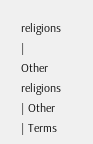religions |
Other religions | Other | Terms